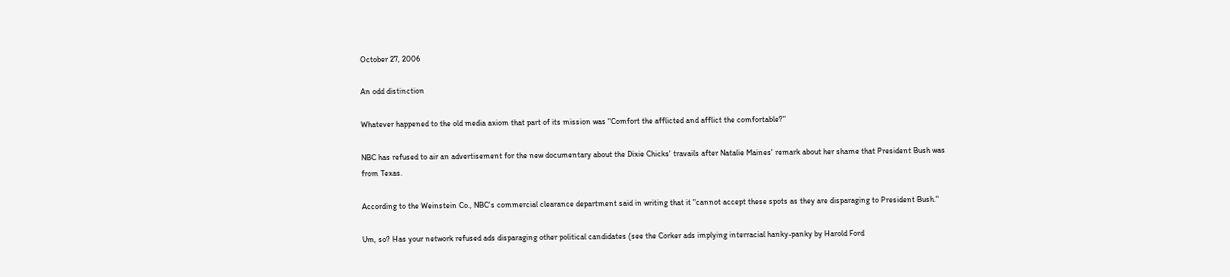October 27, 2006

An odd distinction

Whatever happened to the old media axiom that part of its mission was "Comfort the afflicted and afflict the comfortable?"

NBC has refused to air an advertisement for the new documentary about the Dixie Chicks' travails after Natalie Maines' remark about her shame that President Bush was from Texas.

According to the Weinstein Co., NBC's commercial clearance department said in writing that it "cannot accept these spots as they are disparaging to President Bush."

Um, so? Has your network refused ads disparaging other political candidates (see the Corker ads implying interracial hanky-panky by Harold Ford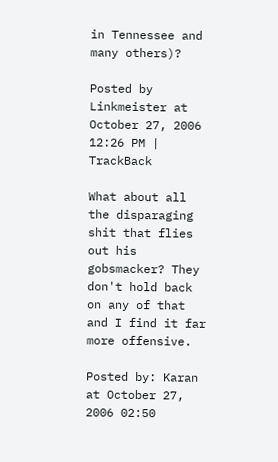in Tennessee and many others)?

Posted by Linkmeister at October 27, 2006 12:26 PM | TrackBack

What about all the disparaging shit that flies out his gobsmacker? They don't hold back on any of that and I find it far more offensive.

Posted by: Karan at October 27, 2006 02:50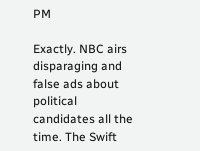PM

Exactly. NBC airs disparaging and false ads about political candidates all the time. The Swift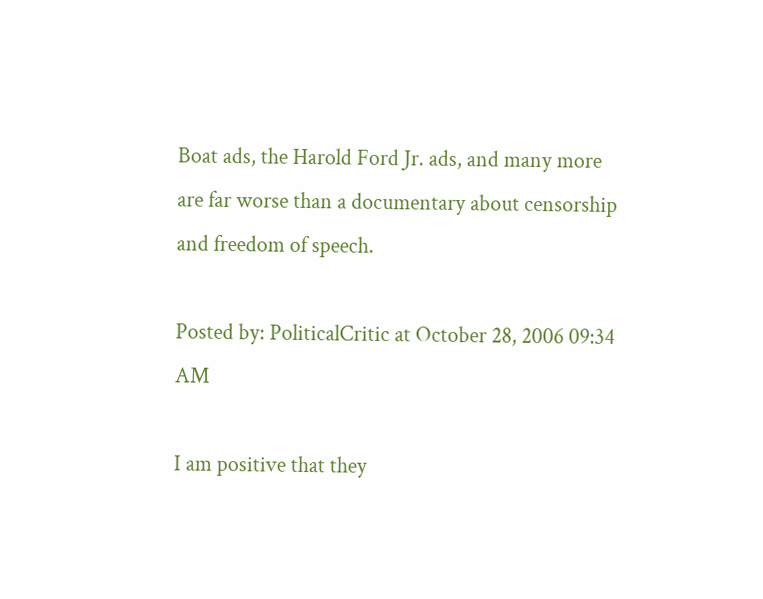Boat ads, the Harold Ford Jr. ads, and many more are far worse than a documentary about censorship and freedom of speech.

Posted by: PoliticalCritic at October 28, 2006 09:34 AM

I am positive that they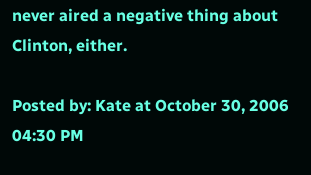never aired a negative thing about Clinton, either.

Posted by: Kate at October 30, 2006 04:30 PM